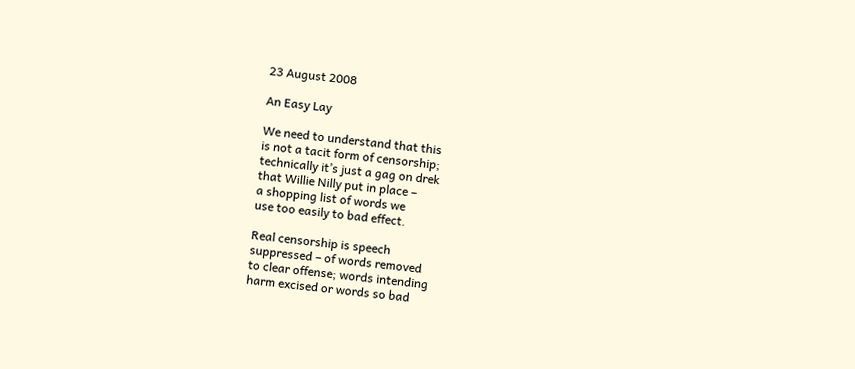23 August 2008

An Easy Lay

We need to understand that this
is not a tacit form of censorship;
technically it’s just a gag on drek
that Willie Nilly put in place –
a shopping list of words we
use too easily to bad effect.

Real censorship is speech
suppressed – of words removed
to clear offense; words intending
harm excised or words so bad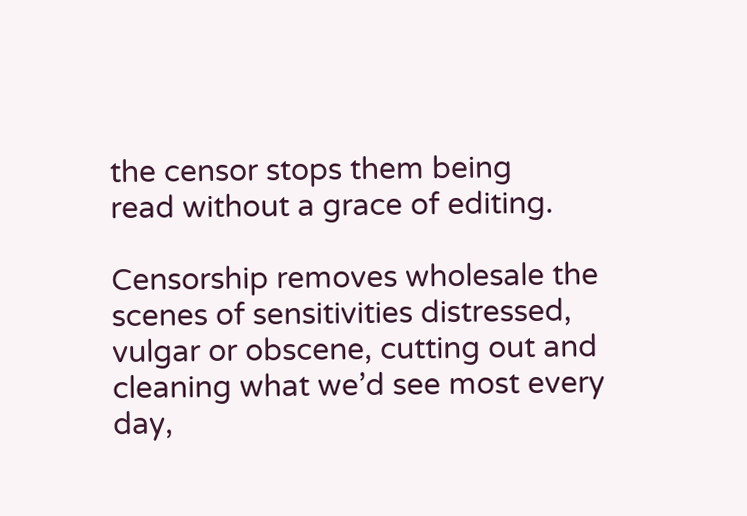the censor stops them being
read without a grace of editing.

Censorship removes wholesale the
scenes of sensitivities distressed,
vulgar or obscene, cutting out and
cleaning what we’d see most every
day,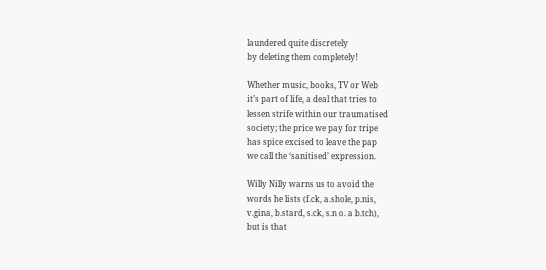laundered quite discretely
by deleting them completely!

Whether music, books, TV or Web
it’s part of life, a deal that tries to
lessen strife within our traumatised
society; the price we pay for tripe
has spice excised to leave the pap
we call the ‘sanitised’ expression.

Willy Nilly warns us to avoid the
words he lists (f.ck, a.shole, p.nis,
v.gina, b.stard, s.ck, s.n o. a b.tch),
but is that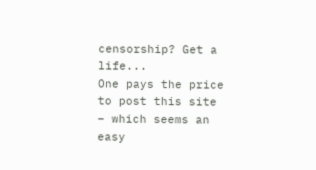censorship? Get a life...
One pays the price to post this site
– which seems an easy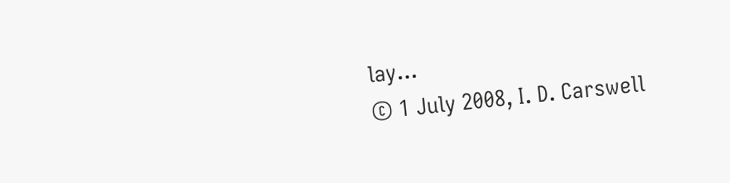lay...
© 1 July 2008, I. D. Carswell